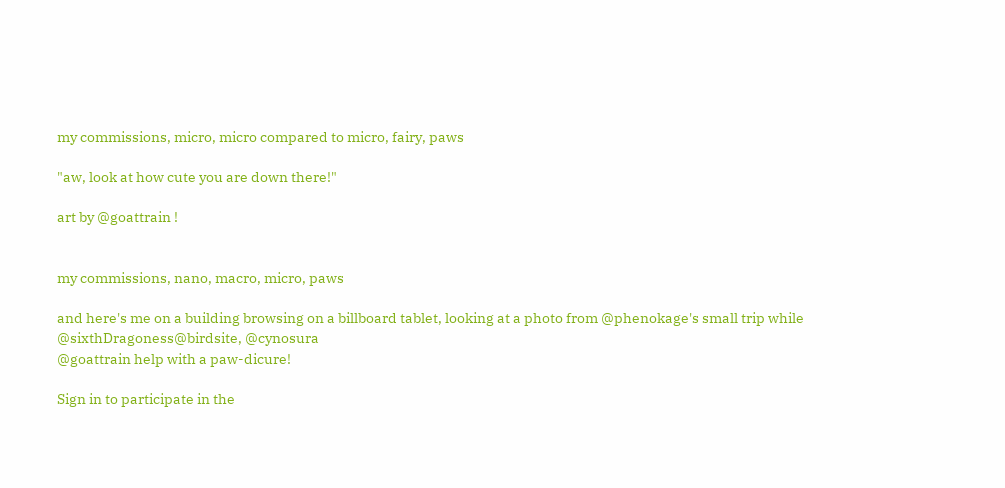my commissions, micro, micro compared to micro, fairy, paws

"aw, look at how cute you are down there!"

art by @goattrain !


my commissions, nano, macro, micro, paws

and here's me on a building browsing on a billboard tablet, looking at a photo from @phenokage's small trip while @sixthDragoness@birdsite, @cynosura
@goattrain help with a paw-dicure!

Sign in to participate in the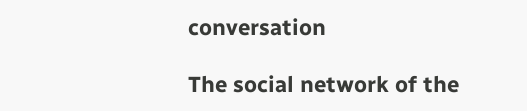conversation

The social network of the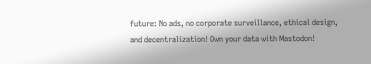future: No ads, no corporate surveillance, ethical design, and decentralization! Own your data with Mastodon!